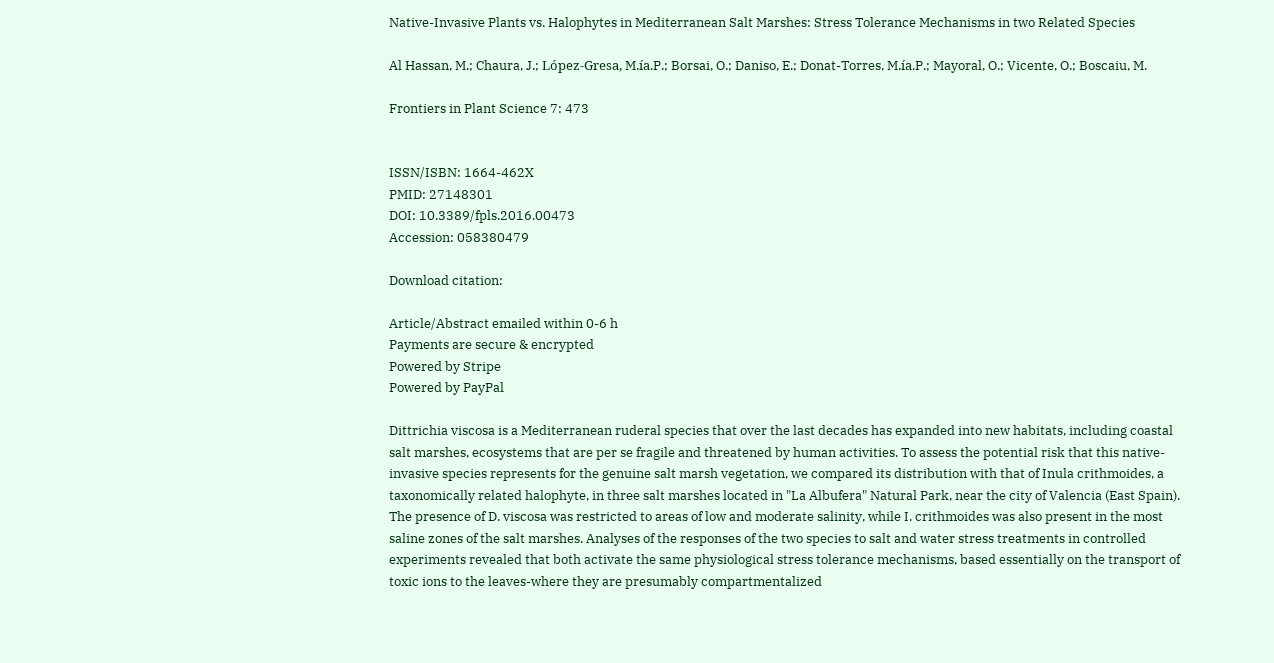Native-Invasive Plants vs. Halophytes in Mediterranean Salt Marshes: Stress Tolerance Mechanisms in two Related Species

Al Hassan, M.; Chaura, J.; López-Gresa, M.ía.P.; Borsai, O.; Daniso, E.; Donat-Torres, M.ía.P.; Mayoral, O.; Vicente, O.; Boscaiu, M.

Frontiers in Plant Science 7: 473


ISSN/ISBN: 1664-462X
PMID: 27148301
DOI: 10.3389/fpls.2016.00473
Accession: 058380479

Download citation:

Article/Abstract emailed within 0-6 h
Payments are secure & encrypted
Powered by Stripe
Powered by PayPal

Dittrichia viscosa is a Mediterranean ruderal species that over the last decades has expanded into new habitats, including coastal salt marshes, ecosystems that are per se fragile and threatened by human activities. To assess the potential risk that this native-invasive species represents for the genuine salt marsh vegetation, we compared its distribution with that of Inula crithmoides, a taxonomically related halophyte, in three salt marshes located in "La Albufera" Natural Park, near the city of Valencia (East Spain). The presence of D. viscosa was restricted to areas of low and moderate salinity, while I. crithmoides was also present in the most saline zones of the salt marshes. Analyses of the responses of the two species to salt and water stress treatments in controlled experiments revealed that both activate the same physiological stress tolerance mechanisms, based essentially on the transport of toxic ions to the leaves-where they are presumably compartmentalized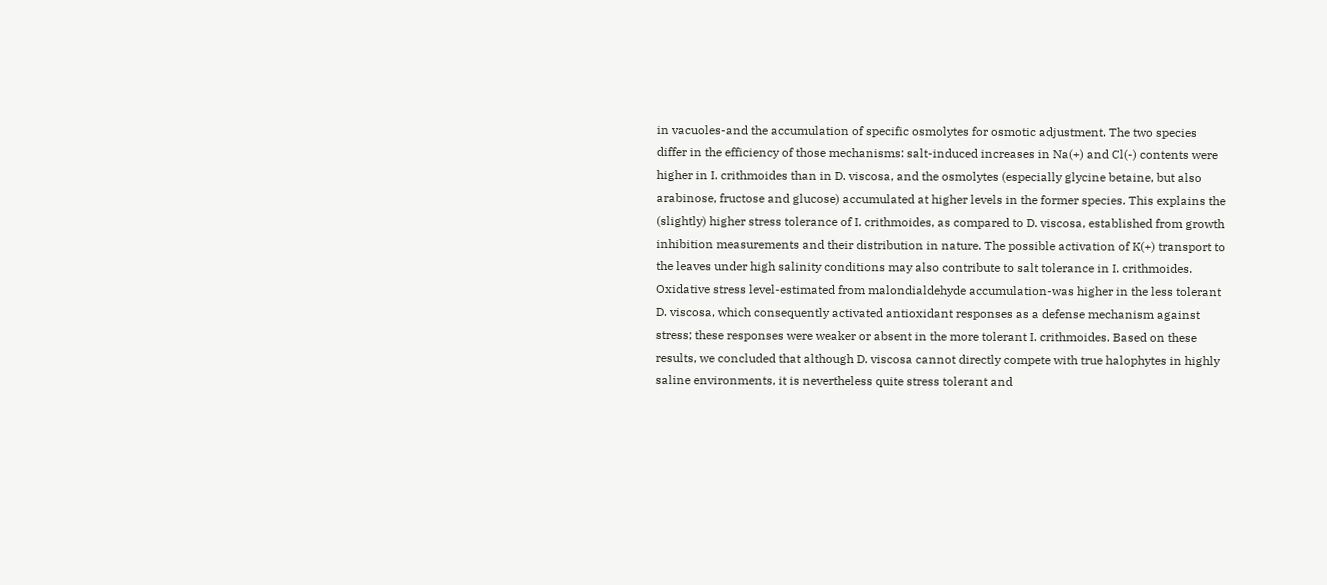in vacuoles-and the accumulation of specific osmolytes for osmotic adjustment. The two species differ in the efficiency of those mechanisms: salt-induced increases in Na(+) and Cl(-) contents were higher in I. crithmoides than in D. viscosa, and the osmolytes (especially glycine betaine, but also arabinose, fructose and glucose) accumulated at higher levels in the former species. This explains the (slightly) higher stress tolerance of I. crithmoides, as compared to D. viscosa, established from growth inhibition measurements and their distribution in nature. The possible activation of K(+) transport to the leaves under high salinity conditions may also contribute to salt tolerance in I. crithmoides. Oxidative stress level-estimated from malondialdehyde accumulation-was higher in the less tolerant D. viscosa, which consequently activated antioxidant responses as a defense mechanism against stress; these responses were weaker or absent in the more tolerant I. crithmoides. Based on these results, we concluded that although D. viscosa cannot directly compete with true halophytes in highly saline environments, it is nevertheless quite stress tolerant and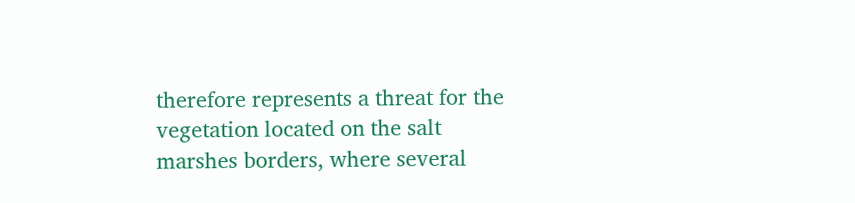therefore represents a threat for the vegetation located on the salt marshes borders, where several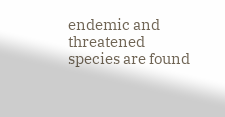endemic and threatened species are found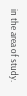in the area of study.